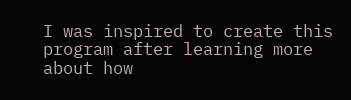I was inspired to create this program after learning more about how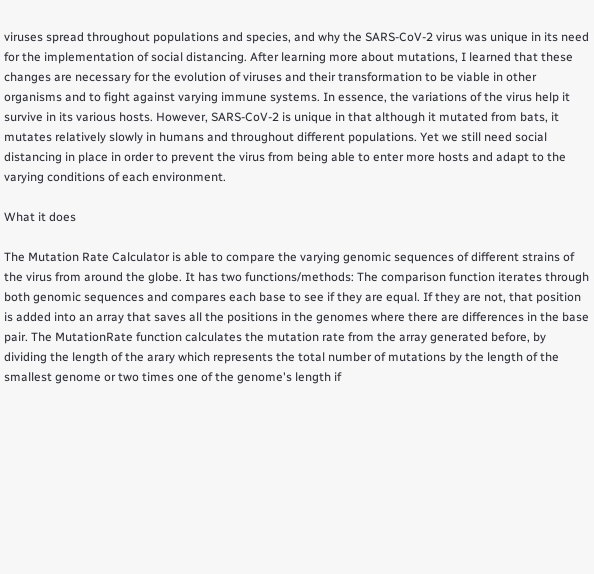viruses spread throughout populations and species, and why the SARS-CoV-2 virus was unique in its need for the implementation of social distancing. After learning more about mutations, I learned that these changes are necessary for the evolution of viruses and their transformation to be viable in other organisms and to fight against varying immune systems. In essence, the variations of the virus help it survive in its various hosts. However, SARS-CoV-2 is unique in that although it mutated from bats, it mutates relatively slowly in humans and throughout different populations. Yet we still need social distancing in place in order to prevent the virus from being able to enter more hosts and adapt to the varying conditions of each environment.

What it does

The Mutation Rate Calculator is able to compare the varying genomic sequences of different strains of the virus from around the globe. It has two functions/methods: The comparison function iterates through both genomic sequences and compares each base to see if they are equal. If they are not, that position is added into an array that saves all the positions in the genomes where there are differences in the base pair. The MutationRate function calculates the mutation rate from the array generated before, by dividing the length of the arary which represents the total number of mutations by the length of the smallest genome or two times one of the genome's length if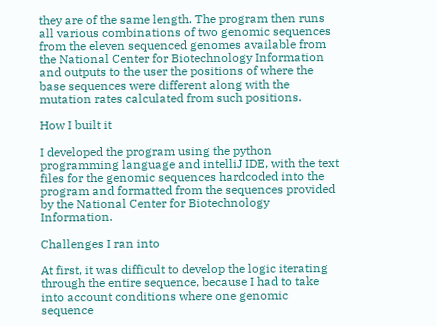they are of the same length. The program then runs all various combinations of two genomic sequences from the eleven sequenced genomes available from the National Center for Biotechnology Information and outputs to the user the positions of where the base sequences were different along with the mutation rates calculated from such positions.

How I built it

I developed the program using the python programming language and intelliJ IDE, with the text files for the genomic sequences hardcoded into the program and formatted from the sequences provided by the National Center for Biotechnology Information.

Challenges I ran into

At first, it was difficult to develop the logic iterating through the entire sequence, because I had to take into account conditions where one genomic sequence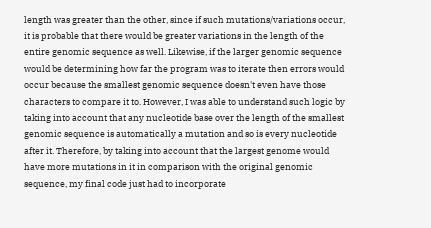length was greater than the other, since if such mutations/variations occur, it is probable that there would be greater variations in the length of the entire genomic sequence as well. Likewise, if the larger genomic sequence would be determining how far the program was to iterate then errors would occur because the smallest genomic sequence doesn't even have those characters to compare it to. However, I was able to understand such logic by taking into account that any nucleotide base over the length of the smallest genomic sequence is automatically a mutation and so is every nucleotide after it. Therefore, by taking into account that the largest genome would have more mutations in it in comparison with the original genomic sequence, my final code just had to incorporate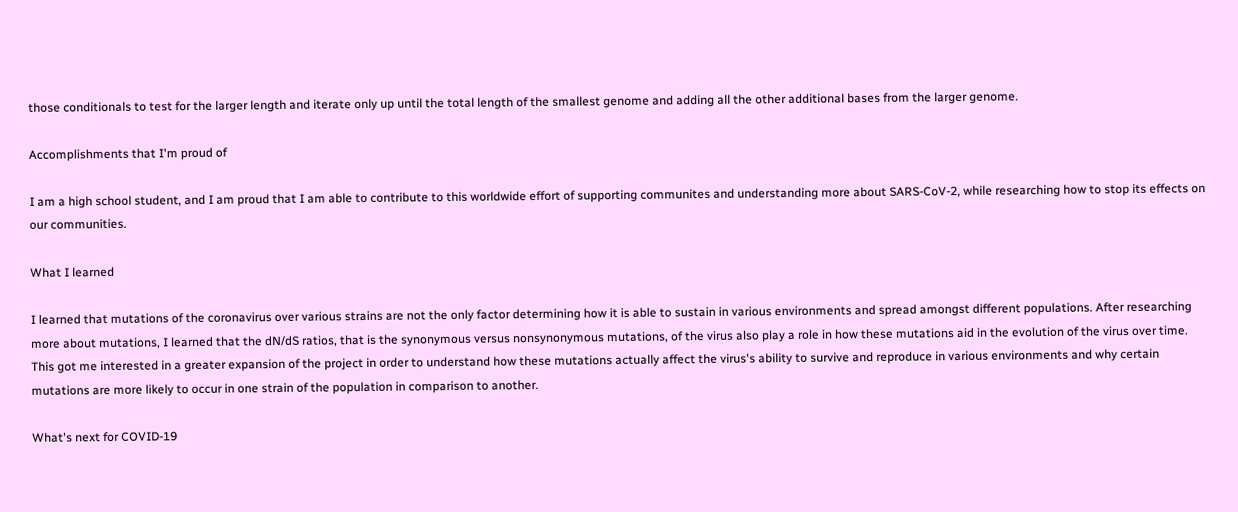those conditionals to test for the larger length and iterate only up until the total length of the smallest genome and adding all the other additional bases from the larger genome.

Accomplishments that I'm proud of

I am a high school student, and I am proud that I am able to contribute to this worldwide effort of supporting communites and understanding more about SARS-CoV-2, while researching how to stop its effects on our communities.

What I learned

I learned that mutations of the coronavirus over various strains are not the only factor determining how it is able to sustain in various environments and spread amongst different populations. After researching more about mutations, I learned that the dN/dS ratios, that is the synonymous versus nonsynonymous mutations, of the virus also play a role in how these mutations aid in the evolution of the virus over time. This got me interested in a greater expansion of the project in order to understand how these mutations actually affect the virus's ability to survive and reproduce in various environments and why certain mutations are more likely to occur in one strain of the population in comparison to another.

What's next for COVID-19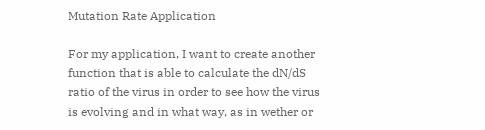Mutation Rate Application

For my application, I want to create another function that is able to calculate the dN/dS ratio of the virus in order to see how the virus is evolving and in what way, as in wether or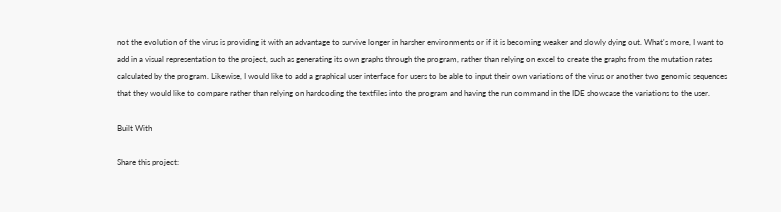not the evolution of the virus is providing it with an advantage to survive longer in harsher environments or if it is becoming weaker and slowly dying out. What's more, I want to add in a visual representation to the project, such as generating its own graphs through the program, rather than relying on excel to create the graphs from the mutation rates calculated by the program. Likewise, I would like to add a graphical user interface for users to be able to input their own variations of the virus or another two genomic sequences that they would like to compare rather than relying on hardcoding the textfiles into the program and having the run command in the IDE showcase the variations to the user.

Built With

Share this project: